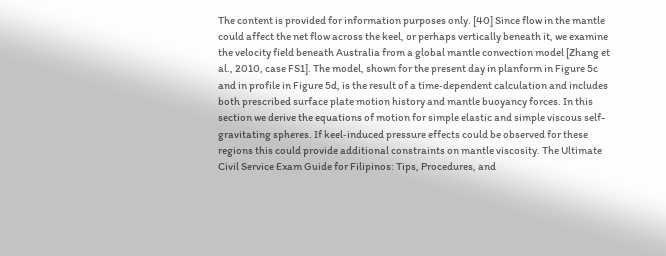The content is provided for information purposes only. [40] Since flow in the mantle could affect the net flow across the keel, or perhaps vertically beneath it, we examine the velocity field beneath Australia from a global mantle convection model [Zhang et al., 2010, case FS1]. The model, shown for the present day in planform in Figure 5c and in profile in Figure 5d, is the result of a time‐dependent calculation and includes both prescribed surface plate motion history and mantle buoyancy forces. In this section we derive the equations of motion for simple elastic and simple viscous self-gravitating spheres. If keel‐induced pressure effects could be observed for these regions this could provide additional constraints on mantle viscosity. The Ultimate Civil Service Exam Guide for Filipinos: Tips, Procedures, and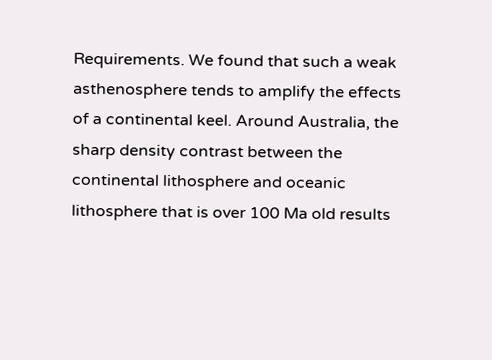Requirements. We found that such a weak asthenosphere tends to amplify the effects of a continental keel. Around Australia, the sharp density contrast between the continental lithosphere and oceanic lithosphere that is over 100 Ma old results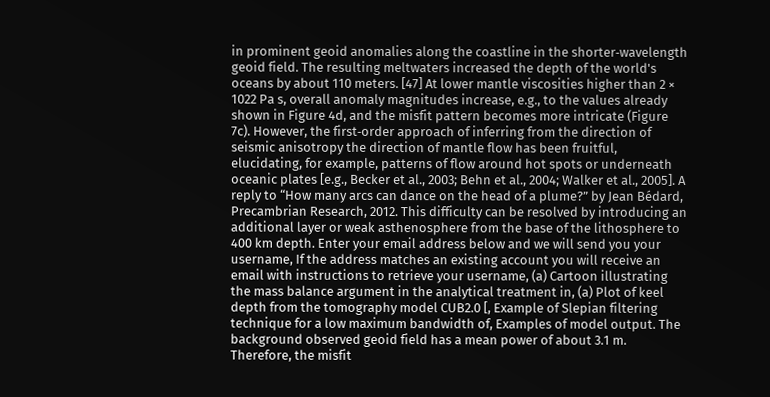in prominent geoid anomalies along the coastline in the shorter‐wavelength geoid field. The resulting meltwaters increased the depth of the world's oceans by about 110 meters. [47] At lower mantle viscosities higher than 2 × 1022 Pa s, overall anomaly magnitudes increase, e.g., to the values already shown in Figure 4d, and the misfit pattern becomes more intricate (Figure 7c). However, the first‐order approach of inferring from the direction of seismic anisotropy the direction of mantle flow has been fruitful, elucidating, for example, patterns of flow around hot spots or underneath oceanic plates [e.g., Becker et al., 2003; Behn et al., 2004; Walker et al., 2005]. A reply to “How many arcs can dance on the head of a plume?” by Jean Bédard, Precambrian Research, 2012. This difficulty can be resolved by introducing an additional layer or weak asthenosphere from the base of the lithosphere to 400 km depth. Enter your email address below and we will send you your username, If the address matches an existing account you will receive an email with instructions to retrieve your username, (a) Cartoon illustrating the mass balance argument in the analytical treatment in, (a) Plot of keel depth from the tomography model CUB2.0 [, Example of Slepian filtering technique for a low maximum bandwidth of, Examples of model output. The background observed geoid field has a mean power of about 3.1 m. Therefore, the misfit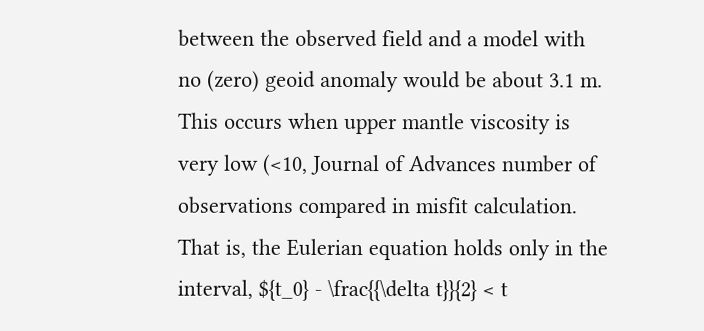between the observed field and a model with no (zero) geoid anomaly would be about 3.1 m. This occurs when upper mantle viscosity is very low (<10, Journal of Advances number of observations compared in misfit calculation. That is, the Eulerian equation holds only in the interval, ${t_0} - \frac{{\delta t}}{2} < t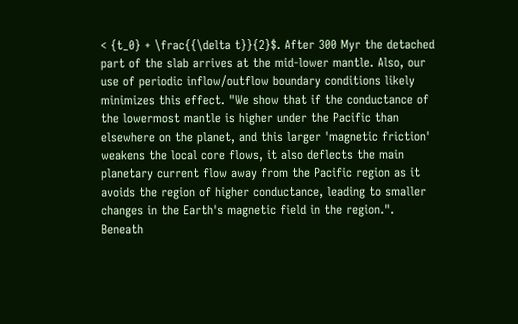< {t_0} + \frac{{\delta t}}{2}$. After 300 Myr the detached part of the slab arrives at the mid-lower mantle. Also, our use of periodic inflow/outflow boundary conditions likely minimizes this effect. "We show that if the conductance of the lowermost mantle is higher under the Pacific than elsewhere on the planet, and this larger 'magnetic friction' weakens the local core flows, it also deflects the main planetary current flow away from the Pacific region as it avoids the region of higher conductance, leading to smaller changes in the Earth's magnetic field in the region.". Beneath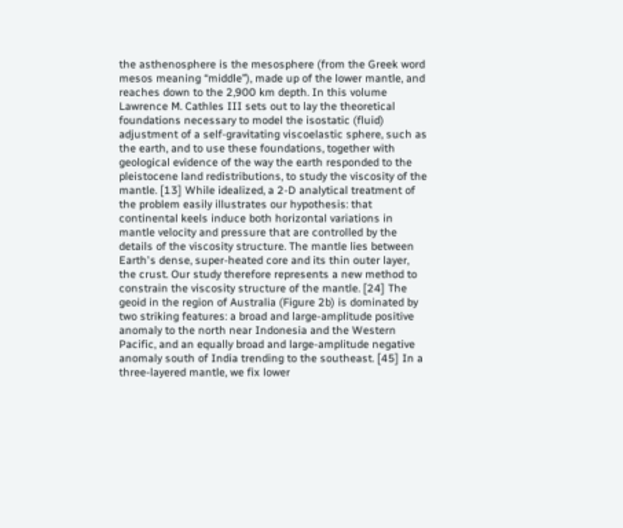the asthenosphere is the mesosphere (from the Greek word mesos meaning “middle”), made up of the lower mantle, and reaches down to the 2,900 km depth. In this volume Lawrence M. Cathles III sets out to lay the theoretical foundations necessary to model the isostatic (fluid) adjustment of a self-gravitating viscoelastic sphere, such as the earth, and to use these foundations, together with geological evidence of the way the earth responded to the pleistocene land redistributions, to study the viscosity of the mantle. [13] While idealized, a 2‐D analytical treatment of the problem easily illustrates our hypothesis: that continental keels induce both horizontal variations in mantle velocity and pressure that are controlled by the details of the viscosity structure. The mantle lies between Earth's dense, super-heated core and its thin outer layer, the crust. Our study therefore represents a new method to constrain the viscosity structure of the mantle. [24] The geoid in the region of Australia (Figure 2b) is dominated by two striking features: a broad and large‐amplitude positive anomaly to the north near Indonesia and the Western Pacific, and an equally broad and large‐amplitude negative anomaly south of India trending to the southeast. [45] In a three‐layered mantle, we fix lower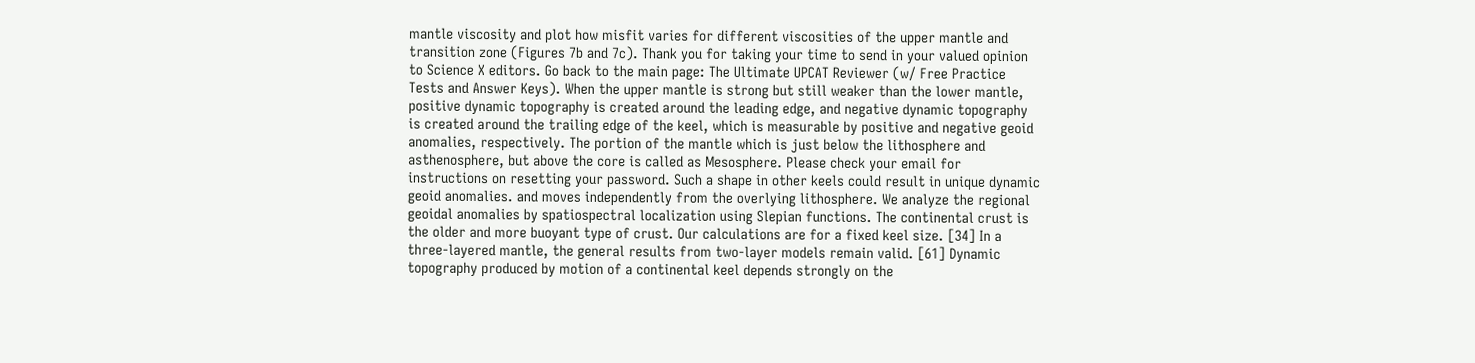mantle viscosity and plot how misfit varies for different viscosities of the upper mantle and transition zone (Figures 7b and 7c). Thank you for taking your time to send in your valued opinion to Science X editors. Go back to the main page: The Ultimate UPCAT Reviewer (w/ Free Practice Tests and Answer Keys). When the upper mantle is strong but still weaker than the lower mantle, positive dynamic topography is created around the leading edge, and negative dynamic topography is created around the trailing edge of the keel, which is measurable by positive and negative geoid anomalies, respectively. The portion of the mantle which is just below the lithosphere and asthenosphere, but above the core is called as Mesosphere. Please check your email for instructions on resetting your password. Such a shape in other keels could result in unique dynamic geoid anomalies. and moves independently from the overlying lithosphere. We analyze the regional geoidal anomalies by spatiospectral localization using Slepian functions. The continental crust is the older and more buoyant type of crust. Our calculations are for a fixed keel size. [34] In a three‐layered mantle, the general results from two‐layer models remain valid. [61] Dynamic topography produced by motion of a continental keel depends strongly on the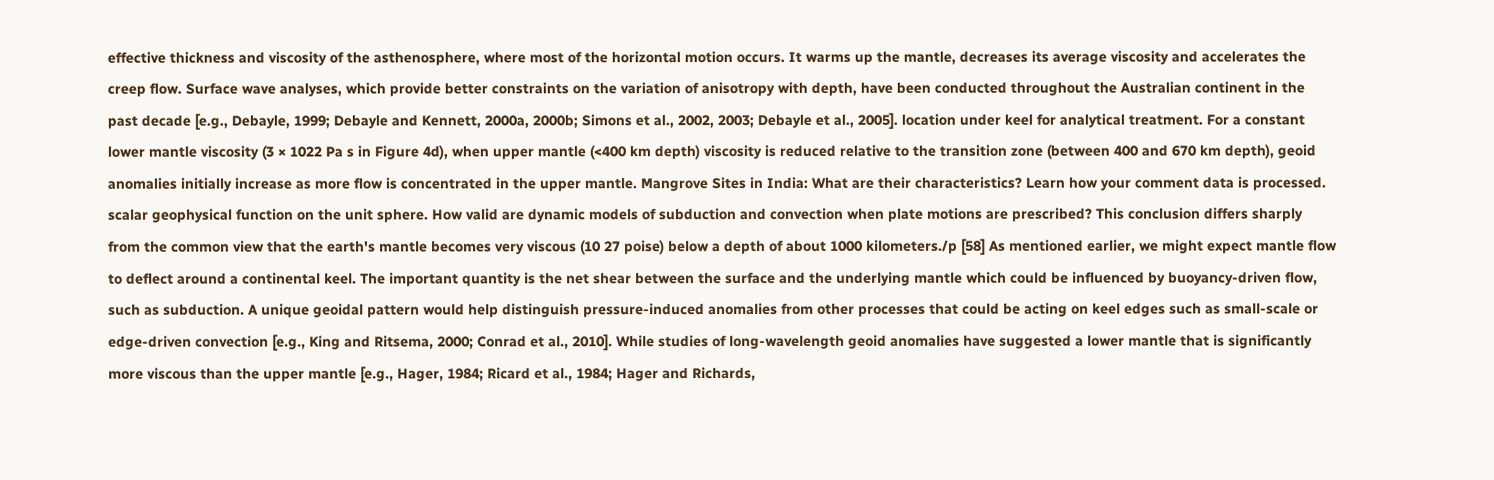effective thickness and viscosity of the asthenosphere, where most of the horizontal motion occurs. It warms up the mantle, decreases its average viscosity and accelerates the creep flow. Surface wave analyses, which provide better constraints on the variation of anisotropy with depth, have been conducted throughout the Australian continent in the past decade [e.g., Debayle, 1999; Debayle and Kennett, 2000a, 2000b; Simons et al., 2002, 2003; Debayle et al., 2005]. location under keel for analytical treatment. For a constant lower mantle viscosity (3 × 1022 Pa s in Figure 4d), when upper mantle (<400 km depth) viscosity is reduced relative to the transition zone (between 400 and 670 km depth), geoid anomalies initially increase as more flow is concentrated in the upper mantle. Mangrove Sites in India: What are their characteristics? Learn how your comment data is processed. scalar geophysical function on the unit sphere. How valid are dynamic models of subduction and convection when plate motions are prescribed? This conclusion differs sharply from the common view that the earth's mantle becomes very viscous (10 27 poise) below a depth of about 1000 kilometers./p [58] As mentioned earlier, we might expect mantle flow to deflect around a continental keel. The important quantity is the net shear between the surface and the underlying mantle which could be influenced by buoyancy‐driven flow, such as subduction. A unique geoidal pattern would help distinguish pressure‐induced anomalies from other processes that could be acting on keel edges such as small‐scale or edge‐driven convection [e.g., King and Ritsema, 2000; Conrad et al., 2010]. While studies of long‐wavelength geoid anomalies have suggested a lower mantle that is significantly more viscous than the upper mantle [e.g., Hager, 1984; Ricard et al., 1984; Hager and Richards,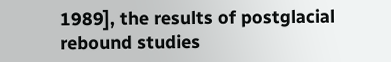1989], the results of postglacial rebound studies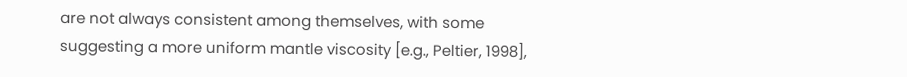are not always consistent among themselves, with some suggesting a more uniform mantle viscosity [e.g., Peltier, 1998],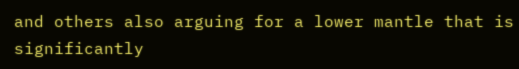and others also arguing for a lower mantle that is significantly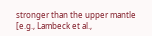stronger than the upper mantle [e.g., Lambeck et al.,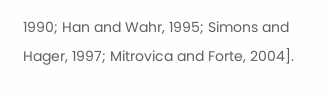1990; Han and Wahr, 1995; Simons and Hager, 1997; Mitrovica and Forte, 2004].